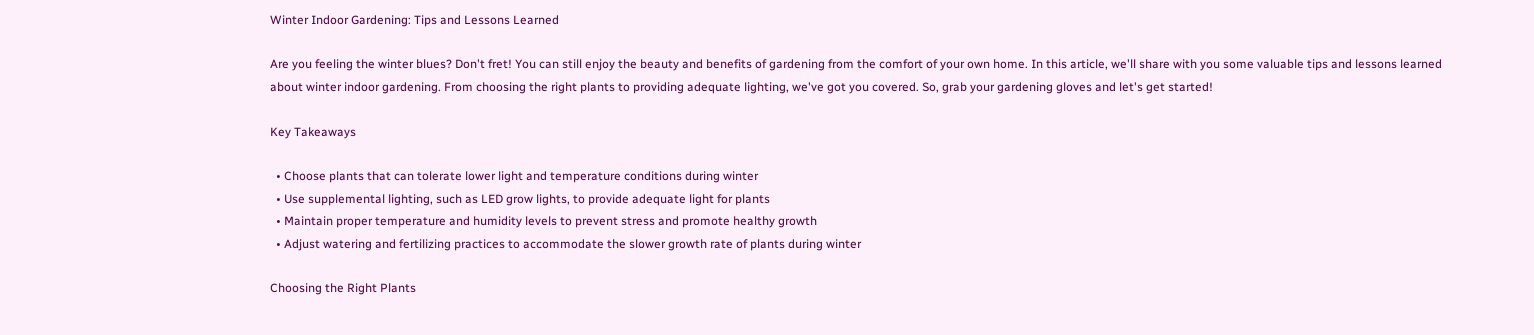Winter Indoor Gardening: Tips and Lessons Learned

Are you feeling the winter blues? Don't fret! You can still enjoy the beauty and benefits of gardening from the comfort of your own home. In this article, we'll share with you some valuable tips and lessons learned about winter indoor gardening. From choosing the right plants to providing adequate lighting, we've got you covered. So, grab your gardening gloves and let's get started!

Key Takeaways

  • Choose plants that can tolerate lower light and temperature conditions during winter
  • Use supplemental lighting, such as LED grow lights, to provide adequate light for plants
  • Maintain proper temperature and humidity levels to prevent stress and promote healthy growth
  • Adjust watering and fertilizing practices to accommodate the slower growth rate of plants during winter

Choosing the Right Plants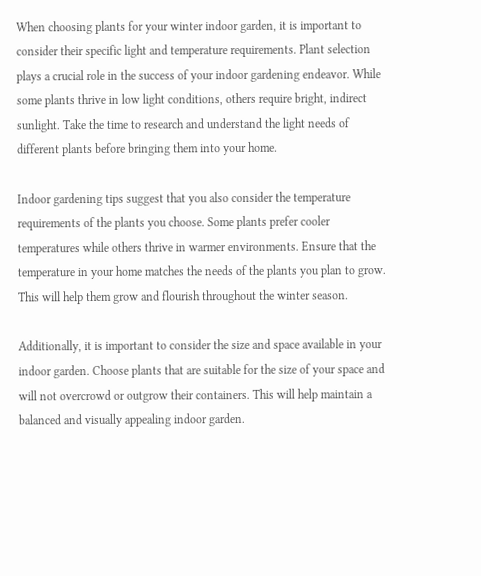When choosing plants for your winter indoor garden, it is important to consider their specific light and temperature requirements. Plant selection plays a crucial role in the success of your indoor gardening endeavor. While some plants thrive in low light conditions, others require bright, indirect sunlight. Take the time to research and understand the light needs of different plants before bringing them into your home.

Indoor gardening tips suggest that you also consider the temperature requirements of the plants you choose. Some plants prefer cooler temperatures while others thrive in warmer environments. Ensure that the temperature in your home matches the needs of the plants you plan to grow. This will help them grow and flourish throughout the winter season.

Additionally, it is important to consider the size and space available in your indoor garden. Choose plants that are suitable for the size of your space and will not overcrowd or outgrow their containers. This will help maintain a balanced and visually appealing indoor garden.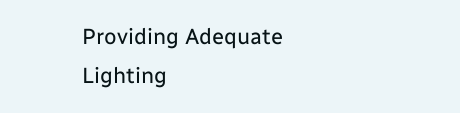Providing Adequate Lighting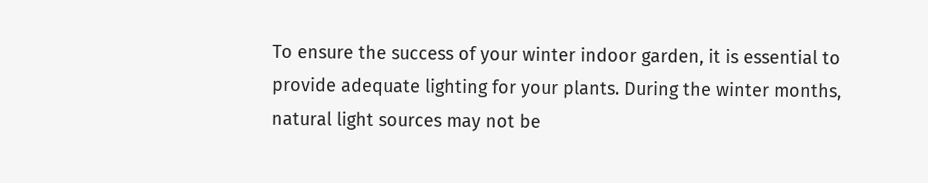To ensure the success of your winter indoor garden, it is essential to provide adequate lighting for your plants. During the winter months, natural light sources may not be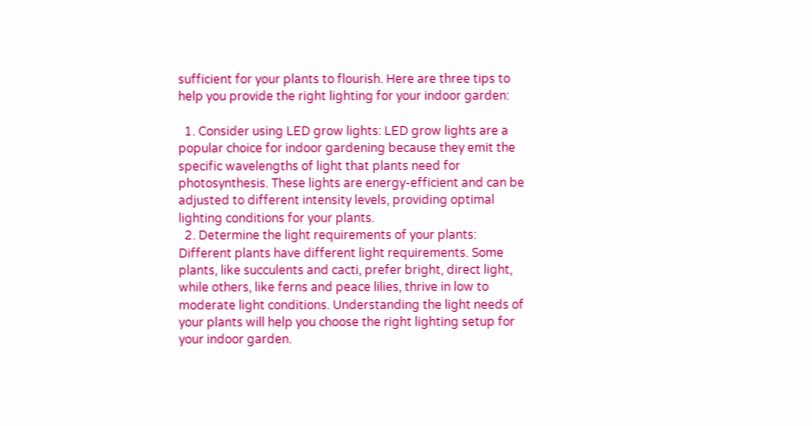sufficient for your plants to flourish. Here are three tips to help you provide the right lighting for your indoor garden:

  1. Consider using LED grow lights: LED grow lights are a popular choice for indoor gardening because they emit the specific wavelengths of light that plants need for photosynthesis. These lights are energy-efficient and can be adjusted to different intensity levels, providing optimal lighting conditions for your plants.
  2. Determine the light requirements of your plants: Different plants have different light requirements. Some plants, like succulents and cacti, prefer bright, direct light, while others, like ferns and peace lilies, thrive in low to moderate light conditions. Understanding the light needs of your plants will help you choose the right lighting setup for your indoor garden.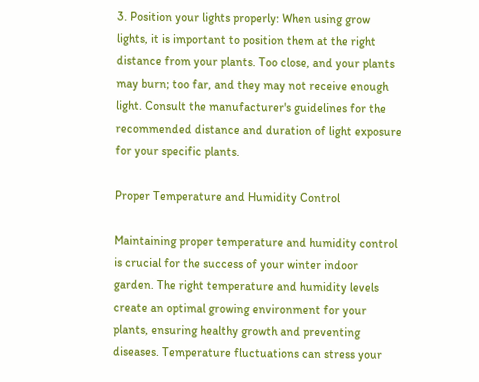3. Position your lights properly: When using grow lights, it is important to position them at the right distance from your plants. Too close, and your plants may burn; too far, and they may not receive enough light. Consult the manufacturer's guidelines for the recommended distance and duration of light exposure for your specific plants.

Proper Temperature and Humidity Control

Maintaining proper temperature and humidity control is crucial for the success of your winter indoor garden. The right temperature and humidity levels create an optimal growing environment for your plants, ensuring healthy growth and preventing diseases. Temperature fluctuations can stress your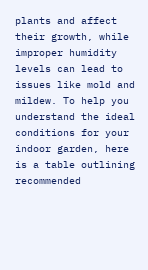plants and affect their growth, while improper humidity levels can lead to issues like mold and mildew. To help you understand the ideal conditions for your indoor garden, here is a table outlining recommended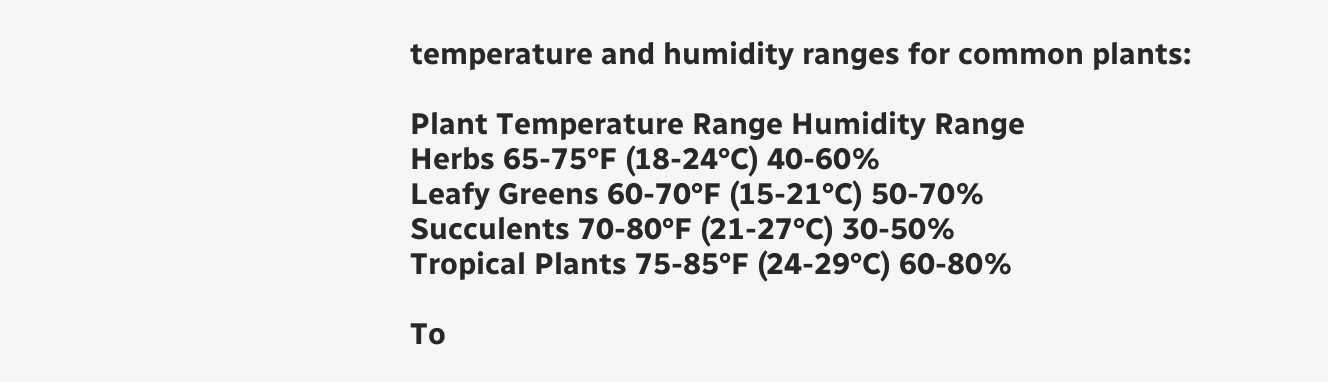temperature and humidity ranges for common plants:

Plant Temperature Range Humidity Range
Herbs 65-75°F (18-24°C) 40-60%
Leafy Greens 60-70°F (15-21°C) 50-70%
Succulents 70-80°F (21-27°C) 30-50%
Tropical Plants 75-85°F (24-29°C) 60-80%

To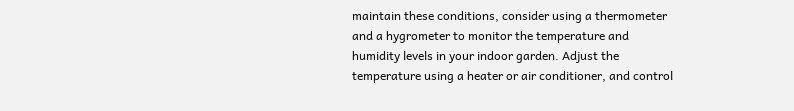maintain these conditions, consider using a thermometer and a hygrometer to monitor the temperature and humidity levels in your indoor garden. Adjust the temperature using a heater or air conditioner, and control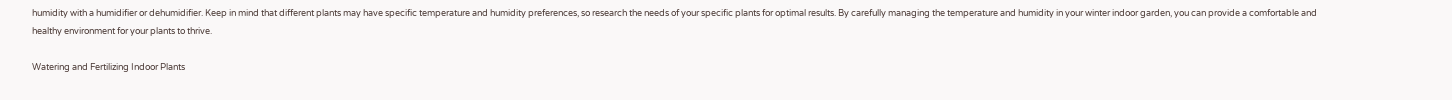humidity with a humidifier or dehumidifier. Keep in mind that different plants may have specific temperature and humidity preferences, so research the needs of your specific plants for optimal results. By carefully managing the temperature and humidity in your winter indoor garden, you can provide a comfortable and healthy environment for your plants to thrive.

Watering and Fertilizing Indoor Plants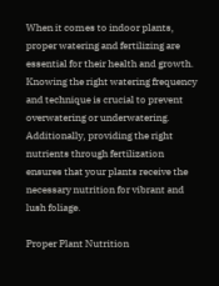When it comes to indoor plants, proper watering and fertilizing are essential for their health and growth. Knowing the right watering frequency and technique is crucial to prevent overwatering or underwatering. Additionally, providing the right nutrients through fertilization ensures that your plants receive the necessary nutrition for vibrant and lush foliage.

Proper Plant Nutrition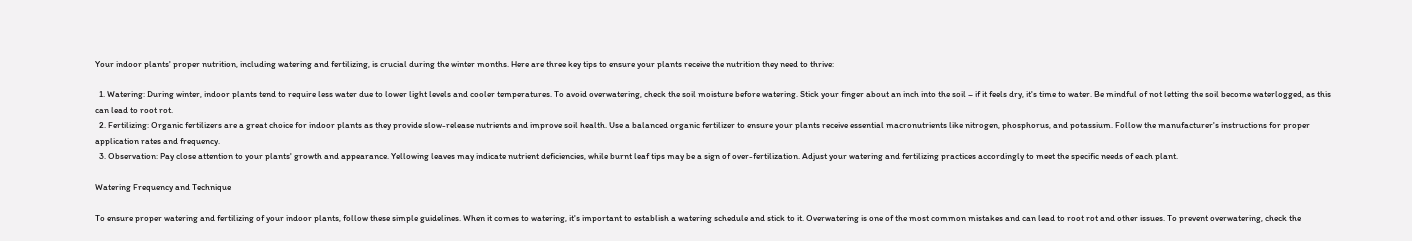Your indoor plants' proper nutrition, including watering and fertilizing, is crucial during the winter months. Here are three key tips to ensure your plants receive the nutrition they need to thrive:

  1. Watering: During winter, indoor plants tend to require less water due to lower light levels and cooler temperatures. To avoid overwatering, check the soil moisture before watering. Stick your finger about an inch into the soil – if it feels dry, it's time to water. Be mindful of not letting the soil become waterlogged, as this can lead to root rot.
  2. Fertilizing: Organic fertilizers are a great choice for indoor plants as they provide slow-release nutrients and improve soil health. Use a balanced organic fertilizer to ensure your plants receive essential macronutrients like nitrogen, phosphorus, and potassium. Follow the manufacturer's instructions for proper application rates and frequency.
  3. Observation: Pay close attention to your plants' growth and appearance. Yellowing leaves may indicate nutrient deficiencies, while burnt leaf tips may be a sign of over-fertilization. Adjust your watering and fertilizing practices accordingly to meet the specific needs of each plant.

Watering Frequency and Technique

To ensure proper watering and fertilizing of your indoor plants, follow these simple guidelines. When it comes to watering, it's important to establish a watering schedule and stick to it. Overwatering is one of the most common mistakes and can lead to root rot and other issues. To prevent overwatering, check the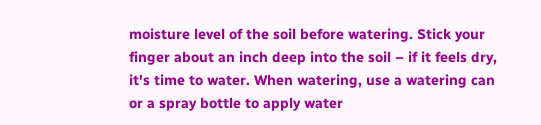moisture level of the soil before watering. Stick your finger about an inch deep into the soil – if it feels dry, it's time to water. When watering, use a watering can or a spray bottle to apply water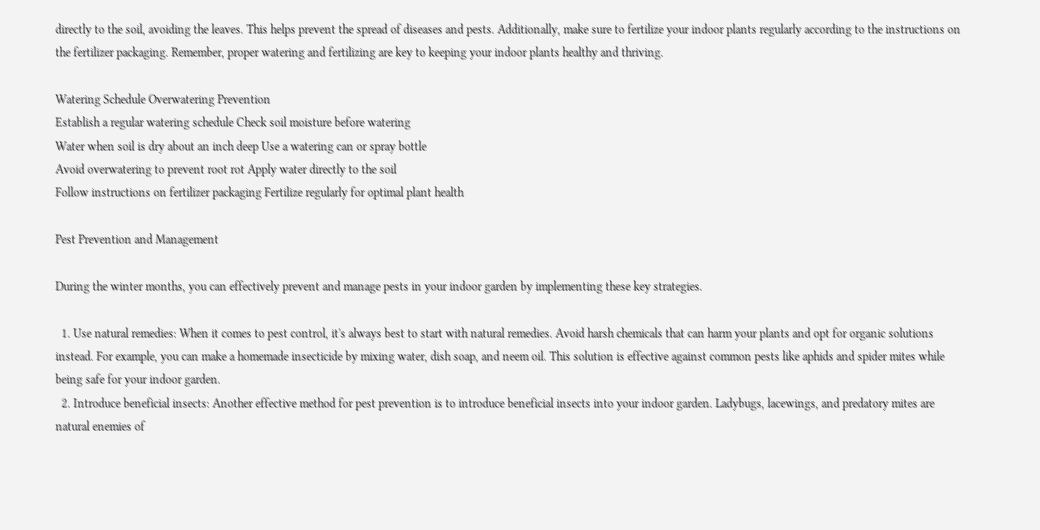directly to the soil, avoiding the leaves. This helps prevent the spread of diseases and pests. Additionally, make sure to fertilize your indoor plants regularly according to the instructions on the fertilizer packaging. Remember, proper watering and fertilizing are key to keeping your indoor plants healthy and thriving.

Watering Schedule Overwatering Prevention
Establish a regular watering schedule Check soil moisture before watering
Water when soil is dry about an inch deep Use a watering can or spray bottle
Avoid overwatering to prevent root rot Apply water directly to the soil
Follow instructions on fertilizer packaging Fertilize regularly for optimal plant health

Pest Prevention and Management

During the winter months, you can effectively prevent and manage pests in your indoor garden by implementing these key strategies.

  1. Use natural remedies: When it comes to pest control, it's always best to start with natural remedies. Avoid harsh chemicals that can harm your plants and opt for organic solutions instead. For example, you can make a homemade insecticide by mixing water, dish soap, and neem oil. This solution is effective against common pests like aphids and spider mites while being safe for your indoor garden.
  2. Introduce beneficial insects: Another effective method for pest prevention is to introduce beneficial insects into your indoor garden. Ladybugs, lacewings, and predatory mites are natural enemies of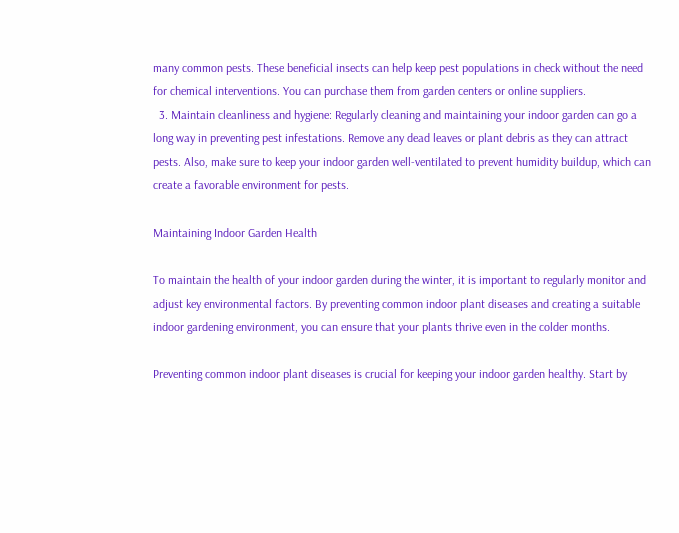many common pests. These beneficial insects can help keep pest populations in check without the need for chemical interventions. You can purchase them from garden centers or online suppliers.
  3. Maintain cleanliness and hygiene: Regularly cleaning and maintaining your indoor garden can go a long way in preventing pest infestations. Remove any dead leaves or plant debris as they can attract pests. Also, make sure to keep your indoor garden well-ventilated to prevent humidity buildup, which can create a favorable environment for pests.

Maintaining Indoor Garden Health

To maintain the health of your indoor garden during the winter, it is important to regularly monitor and adjust key environmental factors. By preventing common indoor plant diseases and creating a suitable indoor gardening environment, you can ensure that your plants thrive even in the colder months.

Preventing common indoor plant diseases is crucial for keeping your indoor garden healthy. Start by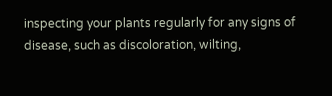inspecting your plants regularly for any signs of disease, such as discoloration, wilting,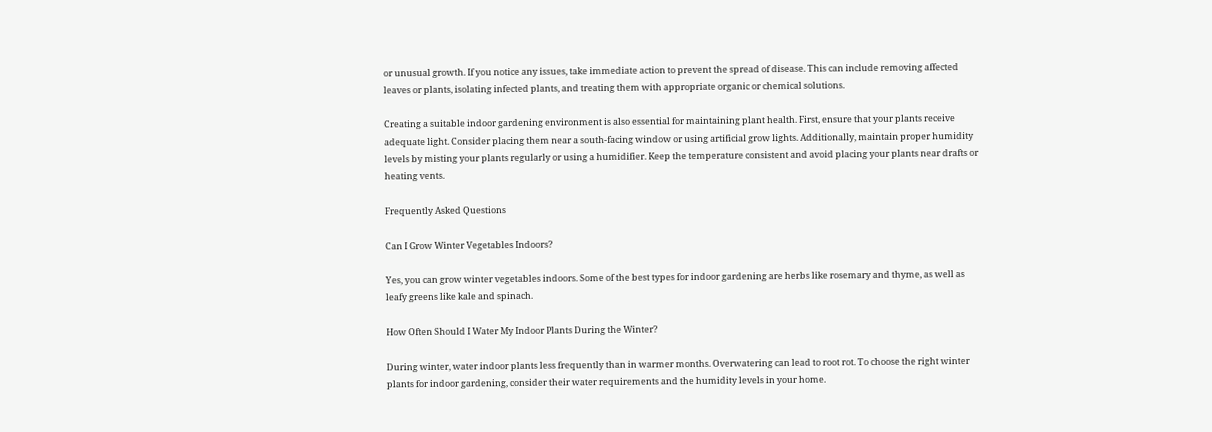or unusual growth. If you notice any issues, take immediate action to prevent the spread of disease. This can include removing affected leaves or plants, isolating infected plants, and treating them with appropriate organic or chemical solutions.

Creating a suitable indoor gardening environment is also essential for maintaining plant health. First, ensure that your plants receive adequate light. Consider placing them near a south-facing window or using artificial grow lights. Additionally, maintain proper humidity levels by misting your plants regularly or using a humidifier. Keep the temperature consistent and avoid placing your plants near drafts or heating vents.

Frequently Asked Questions

Can I Grow Winter Vegetables Indoors?

Yes, you can grow winter vegetables indoors. Some of the best types for indoor gardening are herbs like rosemary and thyme, as well as leafy greens like kale and spinach.

How Often Should I Water My Indoor Plants During the Winter?

During winter, water indoor plants less frequently than in warmer months. Overwatering can lead to root rot. To choose the right winter plants for indoor gardening, consider their water requirements and the humidity levels in your home.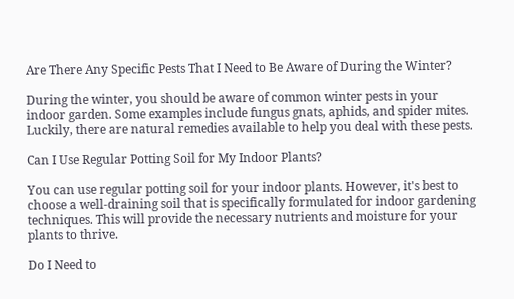Are There Any Specific Pests That I Need to Be Aware of During the Winter?

During the winter, you should be aware of common winter pests in your indoor garden. Some examples include fungus gnats, aphids, and spider mites. Luckily, there are natural remedies available to help you deal with these pests.

Can I Use Regular Potting Soil for My Indoor Plants?

You can use regular potting soil for your indoor plants. However, it's best to choose a well-draining soil that is specifically formulated for indoor gardening techniques. This will provide the necessary nutrients and moisture for your plants to thrive.

Do I Need to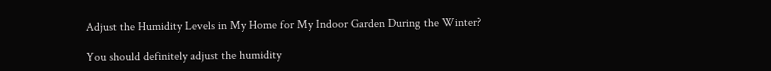Adjust the Humidity Levels in My Home for My Indoor Garden During the Winter?

You should definitely adjust the humidity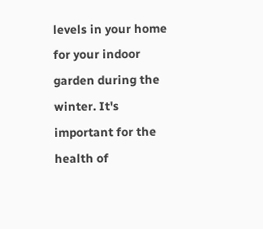levels in your home for your indoor garden during the winter. It's important for the health of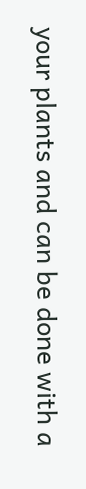your plants and can be done with a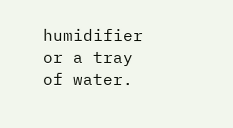humidifier or a tray of water.